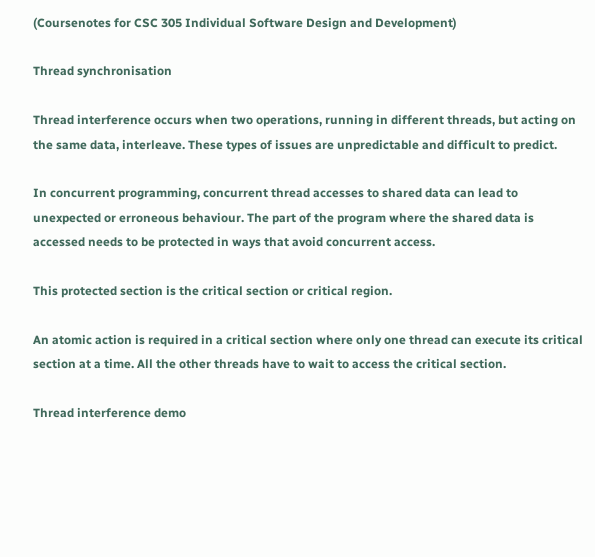(Coursenotes for CSC 305 Individual Software Design and Development)

Thread synchronisation

Thread interference occurs when two operations, running in different threads, but acting on the same data, interleave. These types of issues are unpredictable and difficult to predict.

In concurrent programming, concurrent thread accesses to shared data can lead to unexpected or erroneous behaviour. The part of the program where the shared data is accessed needs to be protected in ways that avoid concurrent access.

This protected section is the critical section or critical region.

An atomic action is required in a critical section where only one thread can execute its critical section at a time. All the other threads have to wait to access the critical section.

Thread interference demo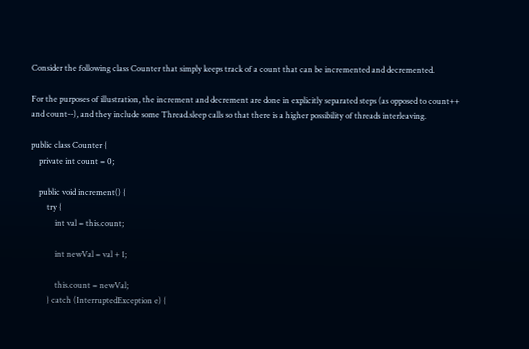Consider the following class Counter that simply keeps track of a count that can be incremented and decremented.

For the purposes of illustration, the increment and decrement are done in explicitly separated steps (as opposed to count++ and count--), and they include some Thread.sleep calls so that there is a higher possibility of threads interleaving.

public class Counter {
    private int count = 0;

    public void increment() {
        try {
            int val = this.count;

            int newVal = val + 1;

            this.count = newVal;
        } catch (InterruptedException e) {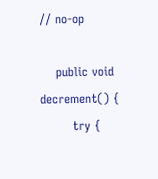// no-op

    public void decrement() {
        try {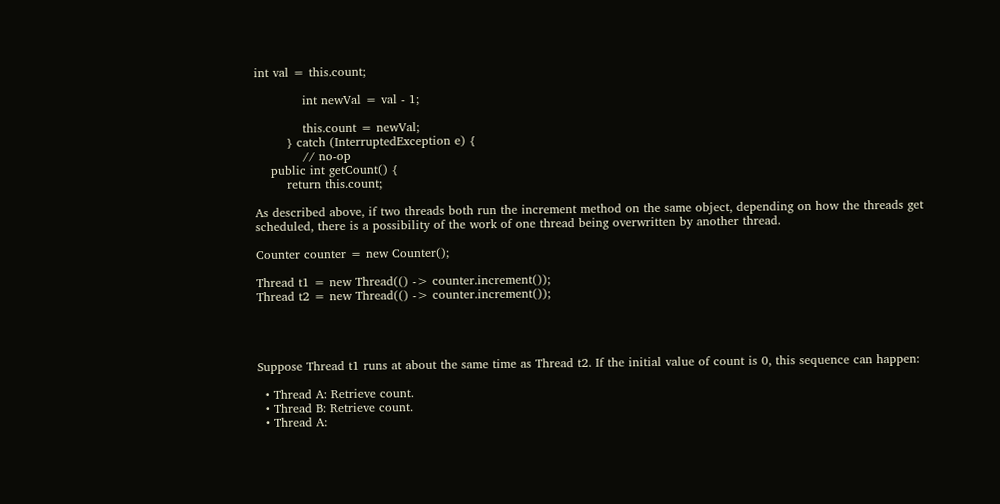int val = this.count;

            int newVal = val - 1;

            this.count = newVal;
        } catch (InterruptedException e) {
            // no-op
    public int getCount() {
        return this.count;

As described above, if two threads both run the increment method on the same object, depending on how the threads get scheduled, there is a possibility of the work of one thread being overwritten by another thread.

Counter counter = new Counter();

Thread t1 = new Thread(() -> counter.increment());
Thread t2 = new Thread(() -> counter.increment());




Suppose Thread t1 runs at about the same time as Thread t2. If the initial value of count is 0, this sequence can happen:

  • Thread A: Retrieve count.
  • Thread B: Retrieve count.
  • Thread A: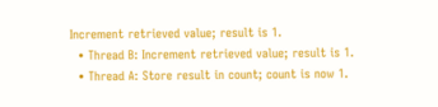Increment retrieved value; result is 1.
  • Thread B: Increment retrieved value; result is 1.
  • Thread A: Store result in count; count is now 1.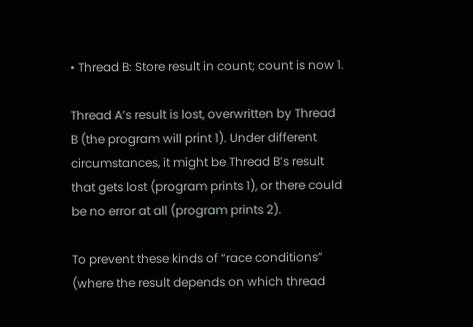• Thread B: Store result in count; count is now 1.

Thread A’s result is lost, overwritten by Thread B (the program will print 1). Under different circumstances, it might be Thread B’s result that gets lost (program prints 1), or there could be no error at all (program prints 2).

To prevent these kinds of “race conditions” (where the result depends on which thread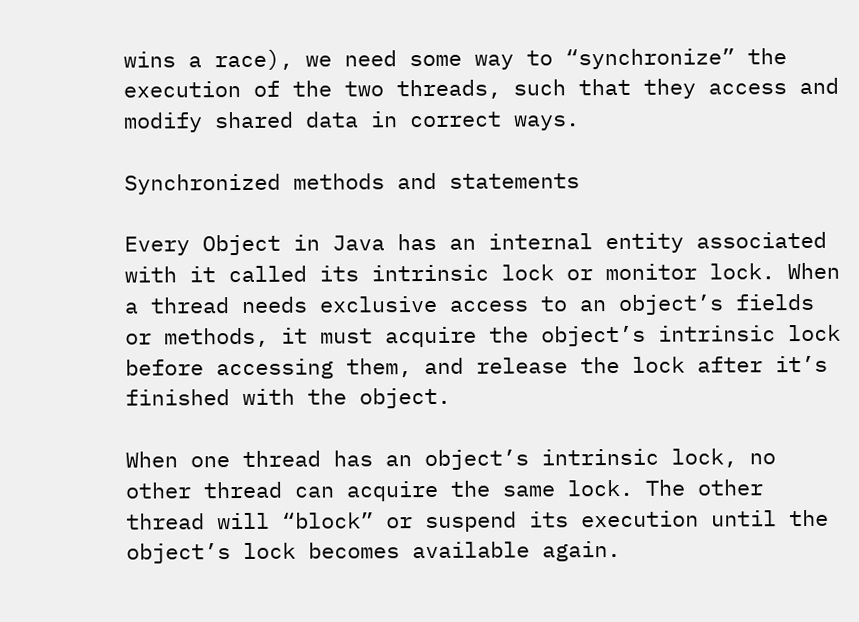wins a race), we need some way to “synchronize” the execution of the two threads, such that they access and modify shared data in correct ways.

Synchronized methods and statements

Every Object in Java has an internal entity associated with it called its intrinsic lock or monitor lock. When a thread needs exclusive access to an object’s fields or methods, it must acquire the object’s intrinsic lock before accessing them, and release the lock after it’s finished with the object.

When one thread has an object’s intrinsic lock, no other thread can acquire the same lock. The other thread will “block” or suspend its execution until the object’s lock becomes available again.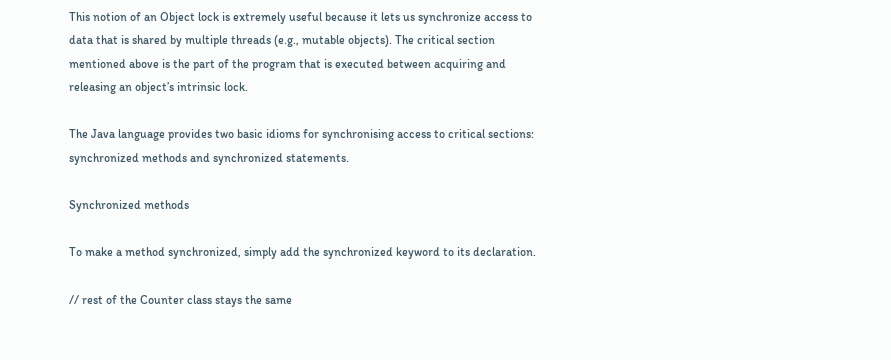This notion of an Object lock is extremely useful because it lets us synchronize access to data that is shared by multiple threads (e.g., mutable objects). The critical section mentioned above is the part of the program that is executed between acquiring and releasing an object’s intrinsic lock.

The Java language provides two basic idioms for synchronising access to critical sections: synchronized methods and synchronized statements.

Synchronized methods

To make a method synchronized, simply add the synchronized keyword to its declaration.

// rest of the Counter class stays the same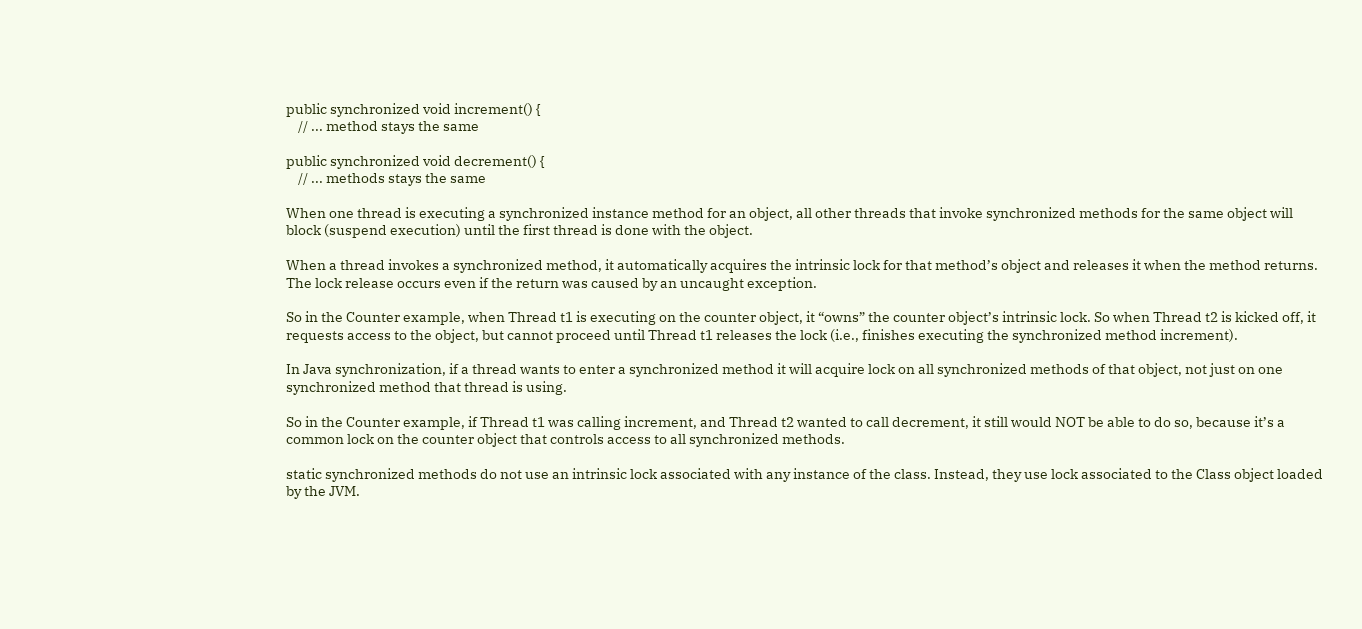public synchronized void increment() {
    // ... method stays the same

public synchronized void decrement() {
    // ... methods stays the same

When one thread is executing a synchronized instance method for an object, all other threads that invoke synchronized methods for the same object will block (suspend execution) until the first thread is done with the object.

When a thread invokes a synchronized method, it automatically acquires the intrinsic lock for that method’s object and releases it when the method returns. The lock release occurs even if the return was caused by an uncaught exception.

So in the Counter example, when Thread t1 is executing on the counter object, it “owns” the counter object’s intrinsic lock. So when Thread t2 is kicked off, it requests access to the object, but cannot proceed until Thread t1 releases the lock (i.e., finishes executing the synchronized method increment).

In Java synchronization, if a thread wants to enter a synchronized method it will acquire lock on all synchronized methods of that object, not just on one synchronized method that thread is using.

So in the Counter example, if Thread t1 was calling increment, and Thread t2 wanted to call decrement, it still would NOT be able to do so, because it’s a common lock on the counter object that controls access to all synchronized methods.

static synchronized methods do not use an intrinsic lock associated with any instance of the class. Instead, they use lock associated to the Class object loaded by the JVM.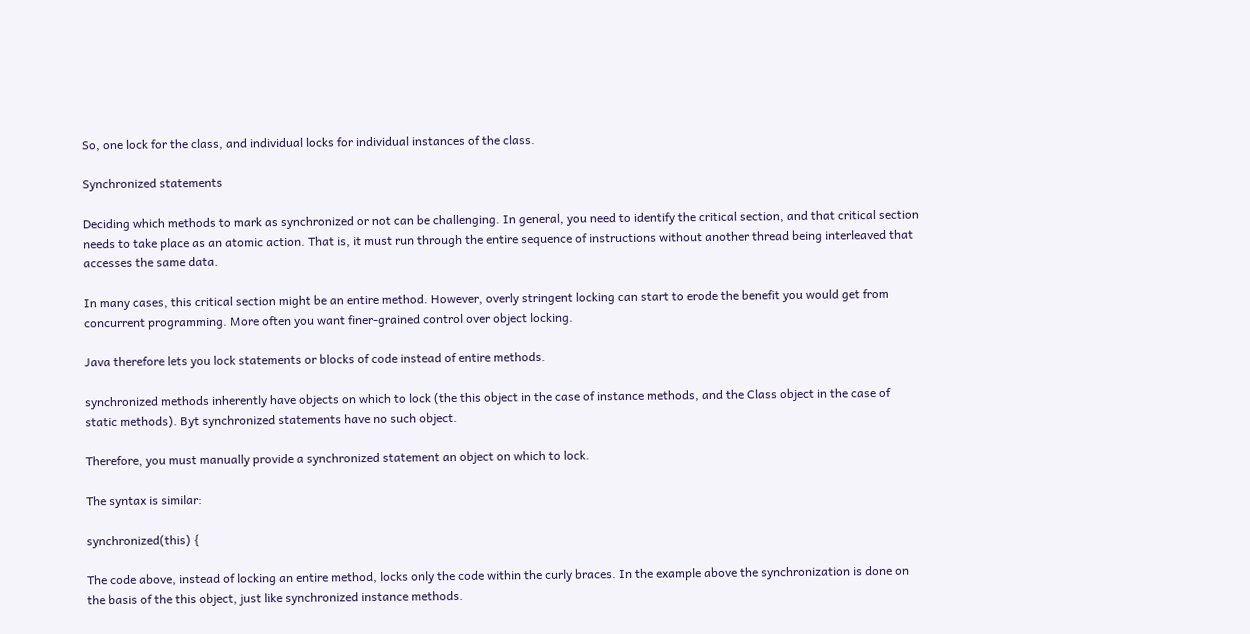So, one lock for the class, and individual locks for individual instances of the class.

Synchronized statements

Deciding which methods to mark as synchronized or not can be challenging. In general, you need to identify the critical section, and that critical section needs to take place as an atomic action. That is, it must run through the entire sequence of instructions without another thread being interleaved that accesses the same data.

In many cases, this critical section might be an entire method. However, overly stringent locking can start to erode the benefit you would get from concurrent programming. More often you want finer-grained control over object locking.

Java therefore lets you lock statements or blocks of code instead of entire methods.

synchronized methods inherently have objects on which to lock (the this object in the case of instance methods, and the Class object in the case of static methods). Byt synchronized statements have no such object.

Therefore, you must manually provide a synchronized statement an object on which to lock.

The syntax is similar:

synchronized(this) {

The code above, instead of locking an entire method, locks only the code within the curly braces. In the example above the synchronization is done on the basis of the this object, just like synchronized instance methods.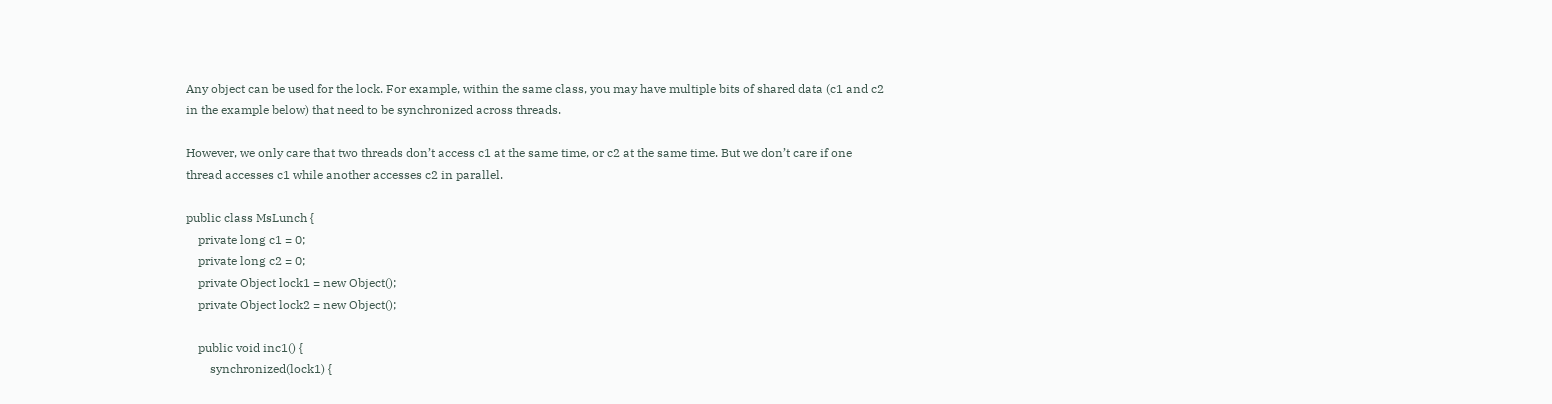Any object can be used for the lock. For example, within the same class, you may have multiple bits of shared data (c1 and c2 in the example below) that need to be synchronized across threads.

However, we only care that two threads don’t access c1 at the same time, or c2 at the same time. But we don’t care if one thread accesses c1 while another accesses c2 in parallel.

public class MsLunch {
    private long c1 = 0;
    private long c2 = 0;
    private Object lock1 = new Object();
    private Object lock2 = new Object();

    public void inc1() {
        synchronized(lock1) {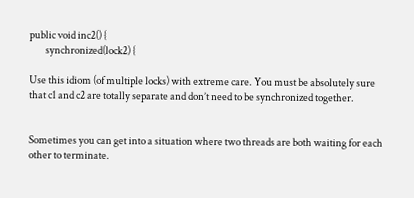public void inc2() {
        synchronized(lock2) {

Use this idiom (of multiple locks) with extreme care. You must be absolutely sure that c1 and c2 are totally separate and don’t need to be synchronized together.


Sometimes you can get into a situation where two threads are both waiting for each other to terminate.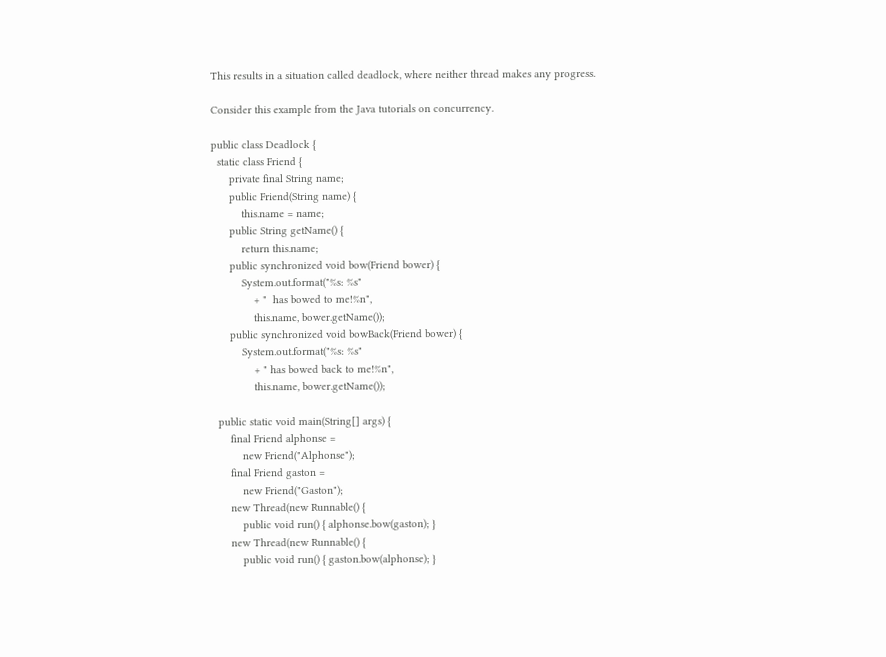This results in a situation called deadlock, where neither thread makes any progress.

Consider this example from the Java tutorials on concurrency.

public class Deadlock {
  static class Friend {
      private final String name;
      public Friend(String name) {
          this.name = name;
      public String getName() {
          return this.name;
      public synchronized void bow(Friend bower) {
          System.out.format("%s: %s"
              + "  has bowed to me!%n",
              this.name, bower.getName());
      public synchronized void bowBack(Friend bower) {
          System.out.format("%s: %s"
              + " has bowed back to me!%n",
              this.name, bower.getName());

  public static void main(String[] args) {
      final Friend alphonse =
          new Friend("Alphonse");
      final Friend gaston =
          new Friend("Gaston");
      new Thread(new Runnable() {
          public void run() { alphonse.bow(gaston); }
      new Thread(new Runnable() {
          public void run() { gaston.bow(alphonse); }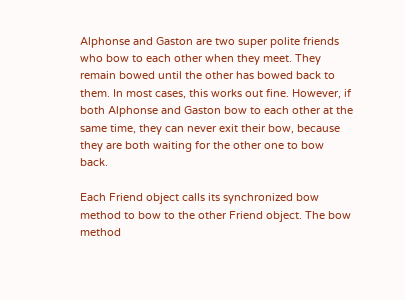Alphonse and Gaston are two super polite friends who bow to each other when they meet. They remain bowed until the other has bowed back to them. In most cases, this works out fine. However, if both Alphonse and Gaston bow to each other at the same time, they can never exit their bow, because they are both waiting for the other one to bow back.

Each Friend object calls its synchronized bow method to bow to the other Friend object. The bow method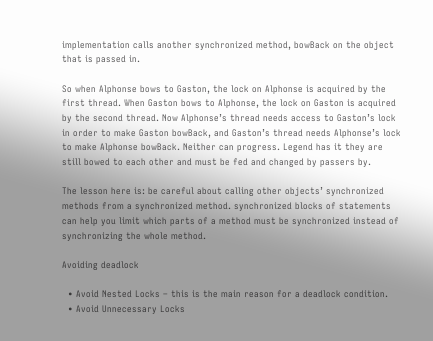implementation calls another synchronized method, bowBack on the object that is passed in.

So when Alphonse bows to Gaston, the lock on Alphonse is acquired by the first thread. When Gaston bows to Alphonse, the lock on Gaston is acquired by the second thread. Now Alphonse’s thread needs access to Gaston’s lock in order to make Gaston bowBack, and Gaston’s thread needs Alphonse’s lock to make Alphonse bowBack. Neither can progress. Legend has it they are still bowed to each other and must be fed and changed by passers by.

The lesson here is: be careful about calling other objects’ synchronized methods from a synchronized method. synchronized blocks of statements can help you limit which parts of a method must be synchronized instead of synchronizing the whole method.

Avoiding deadlock

  • Avoid Nested Locks – this is the main reason for a deadlock condition.
  • Avoid Unnecessary Locks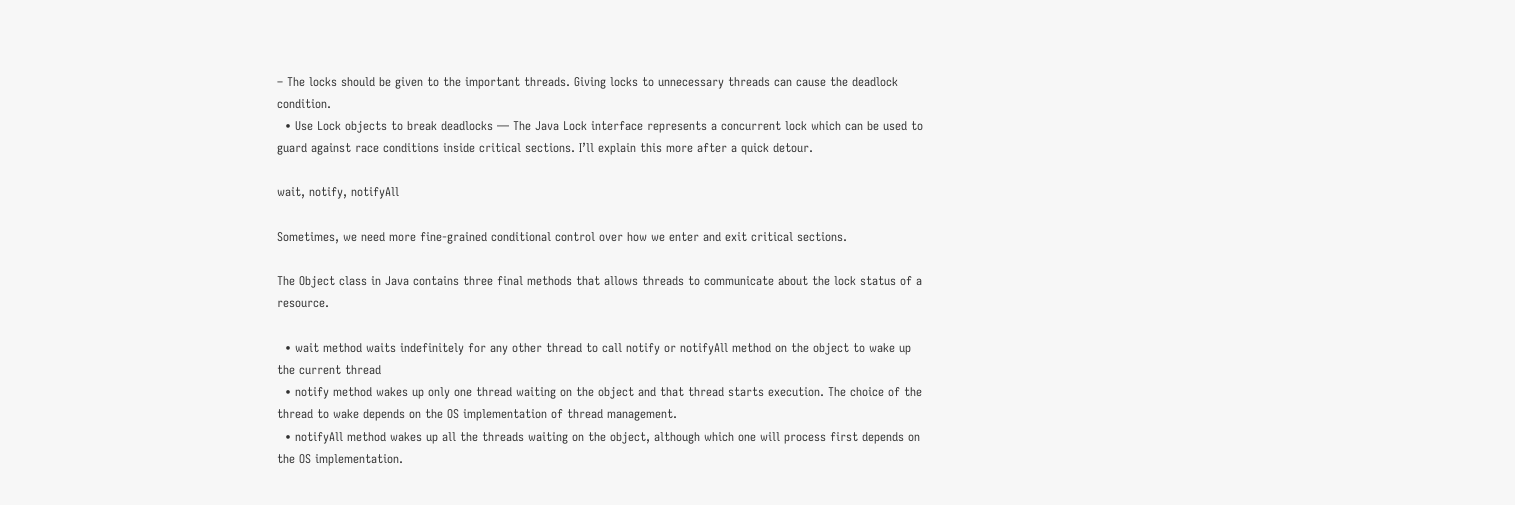– The locks should be given to the important threads. Giving locks to unnecessary threads can cause the deadlock condition.
  • Use Lock objects to break deadlocks — The Java Lock interface represents a concurrent lock which can be used to guard against race conditions inside critical sections. I’ll explain this more after a quick detour.

wait, notify, notifyAll

Sometimes, we need more fine-grained conditional control over how we enter and exit critical sections.

The Object class in Java contains three final methods that allows threads to communicate about the lock status of a resource.

  • wait method waits indefinitely for any other thread to call notify or notifyAll method on the object to wake up the current thread
  • notify method wakes up only one thread waiting on the object and that thread starts execution. The choice of the thread to wake depends on the OS implementation of thread management.
  • notifyAll method wakes up all the threads waiting on the object, although which one will process first depends on the OS implementation.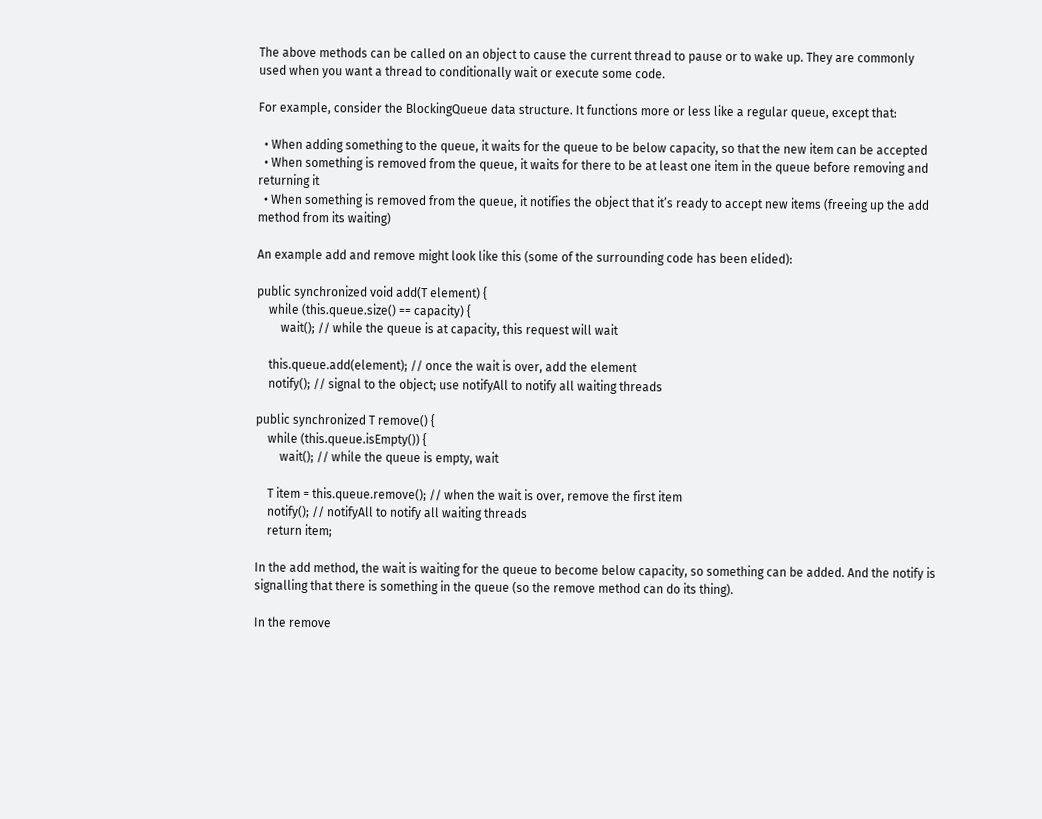The above methods can be called on an object to cause the current thread to pause or to wake up. They are commonly used when you want a thread to conditionally wait or execute some code.

For example, consider the BlockingQueue data structure. It functions more or less like a regular queue, except that:

  • When adding something to the queue, it waits for the queue to be below capacity, so that the new item can be accepted
  • When something is removed from the queue, it waits for there to be at least one item in the queue before removing and returning it
  • When something is removed from the queue, it notifies the object that it’s ready to accept new items (freeing up the add method from its waiting)

An example add and remove might look like this (some of the surrounding code has been elided):

public synchronized void add(T element) {
    while (this.queue.size() == capacity) {
        wait(); // while the queue is at capacity, this request will wait

    this.queue.add(element); // once the wait is over, add the element
    notify(); // signal to the object; use notifyAll to notify all waiting threads

public synchronized T remove() {
    while (this.queue.isEmpty()) {
        wait(); // while the queue is empty, wait

    T item = this.queue.remove(); // when the wait is over, remove the first item
    notify(); // notifyAll to notify all waiting threads
    return item;

In the add method, the wait is waiting for the queue to become below capacity, so something can be added. And the notify is signalling that there is something in the queue (so the remove method can do its thing).

In the remove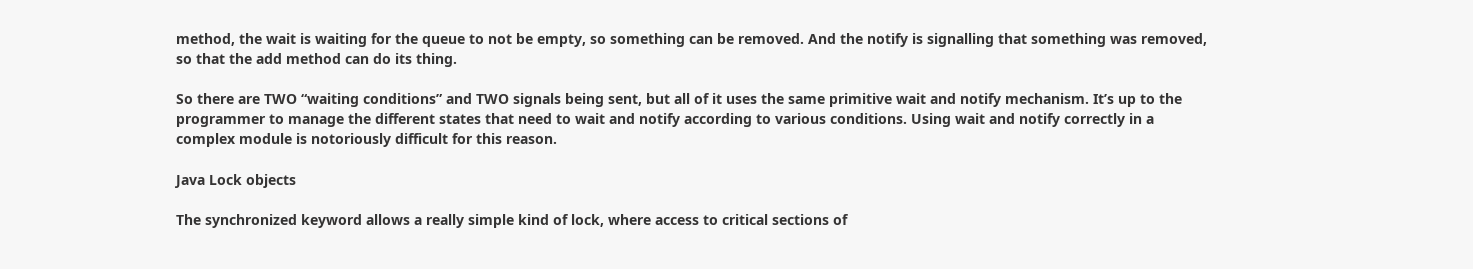method, the wait is waiting for the queue to not be empty, so something can be removed. And the notify is signalling that something was removed, so that the add method can do its thing.

So there are TWO “waiting conditions” and TWO signals being sent, but all of it uses the same primitive wait and notify mechanism. It’s up to the programmer to manage the different states that need to wait and notify according to various conditions. Using wait and notify correctly in a complex module is notoriously difficult for this reason.

Java Lock objects

The synchronized keyword allows a really simple kind of lock, where access to critical sections of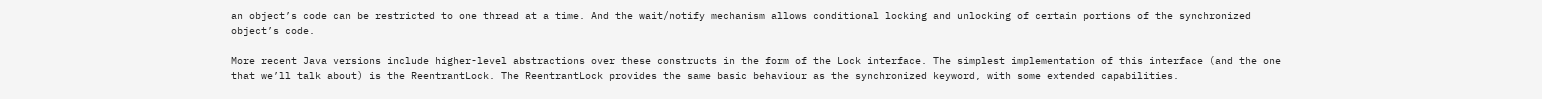an object’s code can be restricted to one thread at a time. And the wait/notify mechanism allows conditional locking and unlocking of certain portions of the synchronized object’s code.

More recent Java versions include higher-level abstractions over these constructs in the form of the Lock interface. The simplest implementation of this interface (and the one that we’ll talk about) is the ReentrantLock. The ReentrantLock provides the same basic behaviour as the synchronized keyword, with some extended capabilities.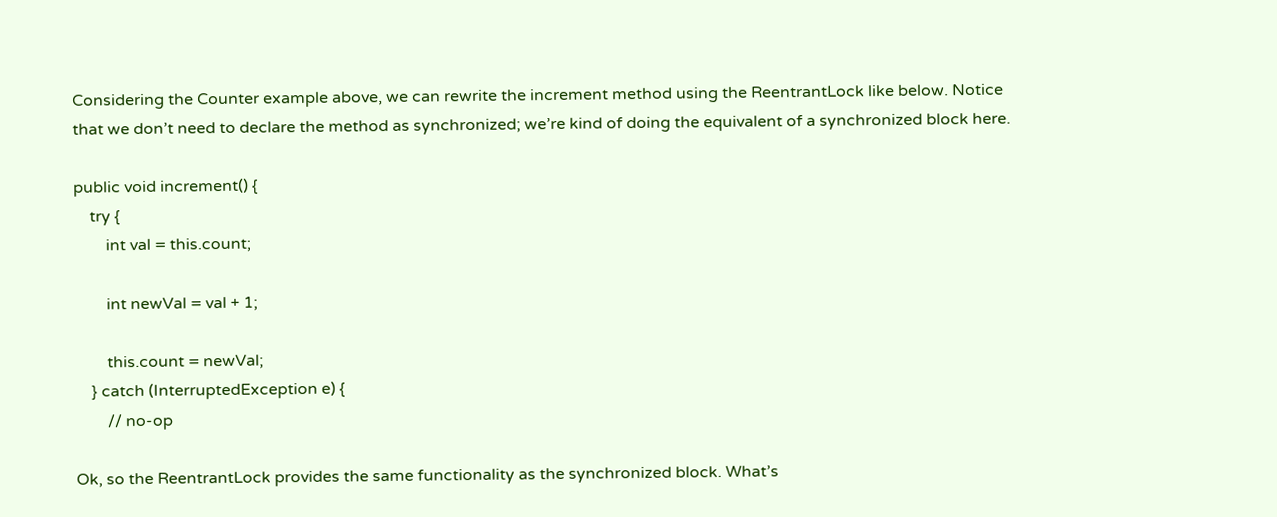Considering the Counter example above, we can rewrite the increment method using the ReentrantLock like below. Notice that we don’t need to declare the method as synchronized; we’re kind of doing the equivalent of a synchronized block here.

public void increment() {
    try {
        int val = this.count;

        int newVal = val + 1;

        this.count = newVal;
    } catch (InterruptedException e) {
        // no-op

Ok, so the ReentrantLock provides the same functionality as the synchronized block. What’s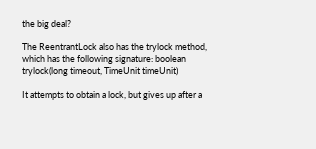the big deal?

The ReentrantLock also has the trylock method, which has the following signature: boolean trylock(long timeout, TimeUnit timeUnit)

It attempts to obtain a lock, but gives up after a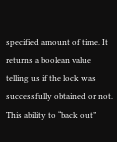specified amount of time. It returns a boolean value telling us if the lock was successfully obtained or not. This ability to “back out”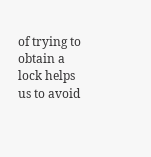of trying to obtain a lock helps us to avoid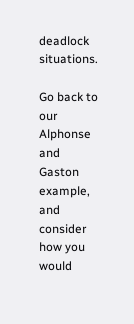deadlock situations.

Go back to our Alphonse and Gaston example, and consider how you would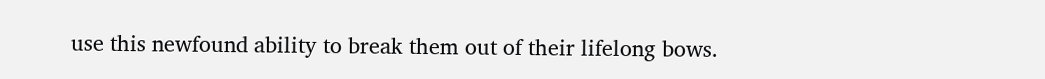use this newfound ability to break them out of their lifelong bows.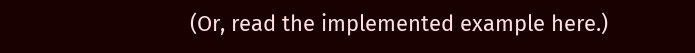(Or, read the implemented example here.)